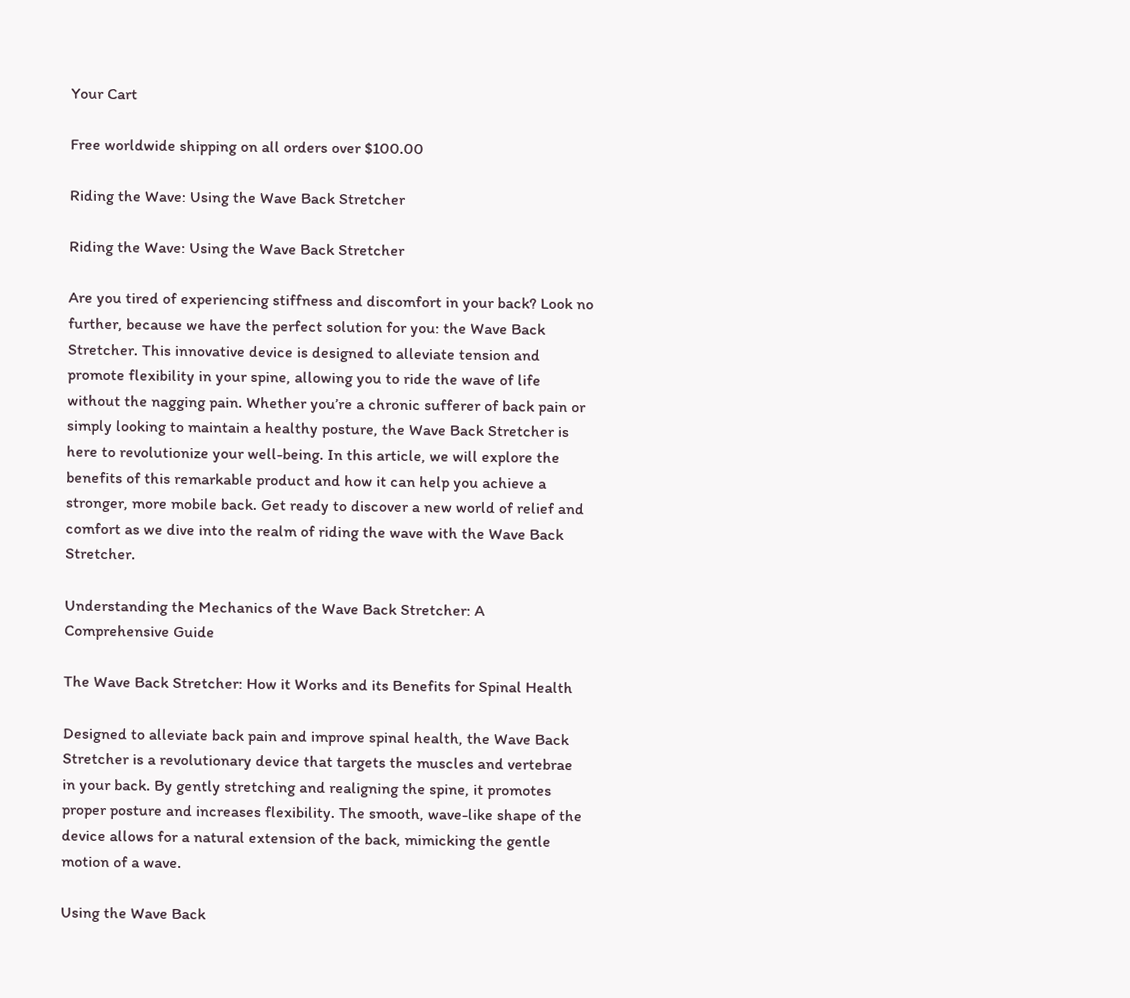Your Cart

Free worldwide shipping on all orders over $100.00

Riding the Wave: Using the Wave Back Stretcher

Riding the Wave: Using the Wave Back Stretcher

Are you tired of experiencing stiffness and discomfort in your back? Look no further, because we have the perfect solution for you: the Wave Back Stretcher. This innovative device is designed to alleviate tension and promote flexibility in your spine, allowing you to ride the wave of life without the nagging pain. Whether you’re a chronic sufferer of back pain or simply looking to maintain a healthy posture, the Wave Back Stretcher is here to revolutionize your well-being. In this article, we will explore the benefits of this remarkable product and how it can help you achieve a stronger, more mobile back. Get ready to discover a new world of relief and comfort as we dive into the realm of riding the wave with the Wave Back Stretcher.

Understanding the Mechanics of the Wave Back Stretcher: A Comprehensive Guide

The Wave Back Stretcher: How it Works and its Benefits for Spinal Health

Designed to alleviate back pain and improve spinal health, the Wave Back Stretcher is a revolutionary device that targets the muscles and vertebrae in your back. By gently stretching and realigning the spine, it promotes proper posture and increases flexibility. The smooth, wave-like shape of the device allows for a natural extension of the back, mimicking the gentle motion of a wave.

Using the Wave Back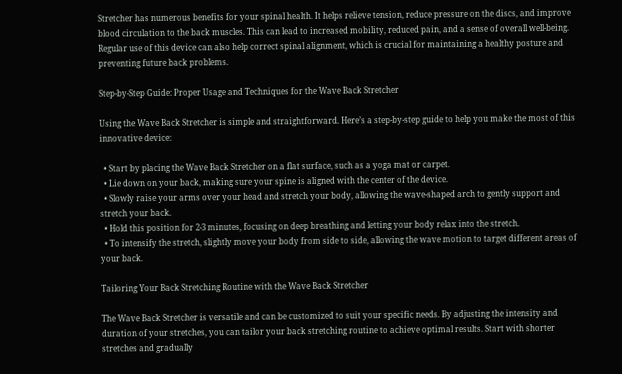Stretcher has numerous benefits for your spinal health. It helps relieve tension, reduce pressure on the discs, and improve blood circulation to the back muscles. This can lead to increased mobility, reduced pain, and a sense of overall well-being. Regular use of this device can also help correct spinal alignment, which is crucial for maintaining a healthy posture and preventing future back problems.

Step-by-Step Guide: Proper Usage and Techniques for the Wave Back Stretcher

Using the Wave Back Stretcher is simple and straightforward. Here’s a step-by-step guide to help you make the most of this innovative device:

  • Start by placing the Wave Back Stretcher on a flat surface, such as a yoga mat or carpet.
  • Lie down on your back, making sure your spine is aligned with the center of the device.
  • Slowly raise your arms over your head and stretch your body, allowing the wave-shaped arch to gently support and stretch your back.
  • Hold this position for 2-3 minutes, focusing on deep breathing and letting your body relax into the stretch.
  • To intensify the stretch, slightly move your body from side to side, allowing the wave motion to target different areas of your back.

Tailoring Your Back Stretching Routine with the Wave Back Stretcher

The Wave Back Stretcher is versatile and can be customized to suit your specific needs. By adjusting the intensity and duration of your stretches, you can tailor your back stretching routine to achieve optimal results. Start with shorter stretches and gradually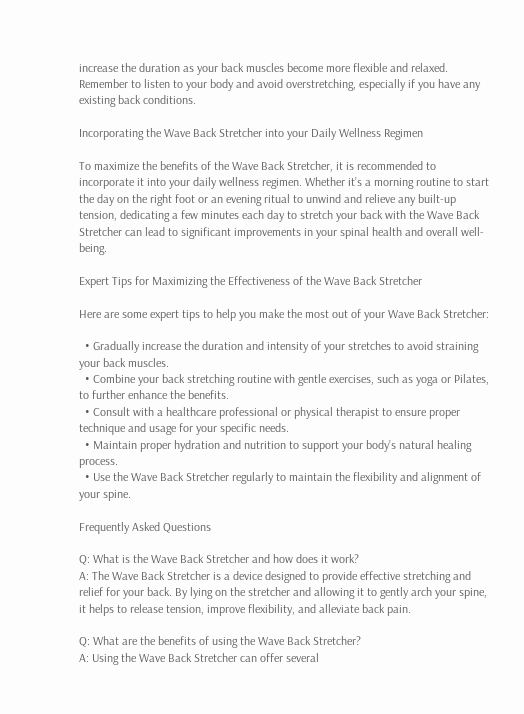increase the duration as your back muscles become more flexible and relaxed. Remember to listen to your body and avoid overstretching, especially if you have any existing back conditions.

Incorporating the Wave Back Stretcher into your Daily Wellness Regimen

To maximize the benefits of the Wave Back Stretcher, it is recommended to incorporate it into your daily wellness regimen. Whether it’s a morning routine to start the day on the right foot or an evening ritual to unwind and relieve any built-up tension, dedicating a few minutes each day to stretch your back with the Wave Back Stretcher can lead to significant improvements in your spinal health and overall well-being.

Expert Tips for Maximizing the Effectiveness of the Wave Back Stretcher

Here are some expert tips to help you make the most out of your Wave Back Stretcher:

  • Gradually increase the duration and intensity of your stretches to avoid straining your back muscles.
  • Combine your back stretching routine with gentle exercises, such as yoga or Pilates, to further enhance the benefits.
  • Consult with a healthcare professional or physical therapist to ensure proper technique and usage for your specific needs.
  • Maintain proper hydration and nutrition to support your body’s natural healing process.
  • Use the Wave Back Stretcher regularly to maintain the flexibility and alignment of your spine.

Frequently Asked Questions

Q: What is the Wave Back Stretcher and how does it work?
A: The Wave Back Stretcher is a device designed to provide effective stretching and relief for your back. By lying on the stretcher and allowing it to gently arch your spine, it helps to release tension, improve flexibility, and alleviate back pain.

Q: What are the benefits of using the Wave Back Stretcher?
A: Using the Wave Back Stretcher can offer several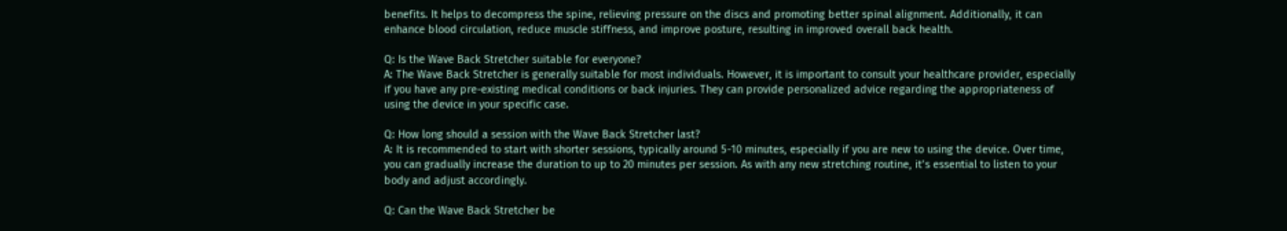benefits. It helps to decompress the spine, relieving pressure on the discs and promoting better spinal alignment. Additionally, it can enhance blood circulation, reduce muscle stiffness, and improve posture, resulting in improved overall back health.

Q: Is the Wave Back Stretcher suitable for everyone?
A: The Wave Back Stretcher is generally suitable for most individuals. However, it is important to consult your healthcare provider, especially if you have any pre-existing medical conditions or back injuries. They can provide personalized advice regarding the appropriateness of using the device in your specific case.

Q: How long should a session with the Wave Back Stretcher last?
A: It is recommended to start with shorter sessions, typically around 5-10 minutes, especially if you are new to using the device. Over time, you can gradually increase the duration to up to 20 minutes per session. As with any new stretching routine, it’s essential to listen to your body and adjust accordingly.

Q: Can the Wave Back Stretcher be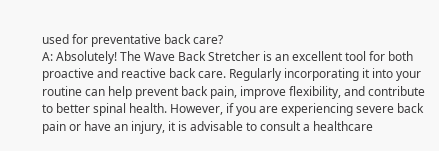used for preventative back care?
A: Absolutely! The Wave Back Stretcher is an excellent tool for both proactive and reactive back care. Regularly incorporating it into your routine can help prevent back pain, improve flexibility, and contribute to better spinal health. However, if you are experiencing severe back pain or have an injury, it is advisable to consult a healthcare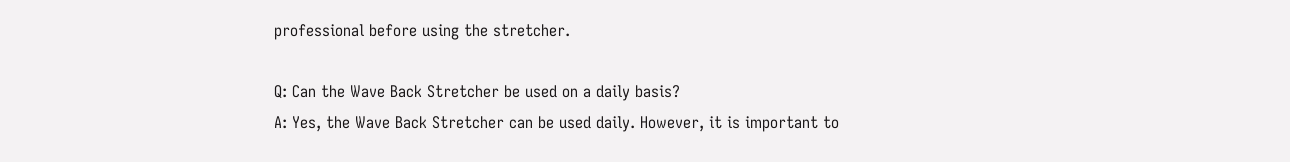professional before using the stretcher.

Q: Can the Wave Back Stretcher be used on a daily basis?
A: Yes, the Wave Back Stretcher can be used daily. However, it is important to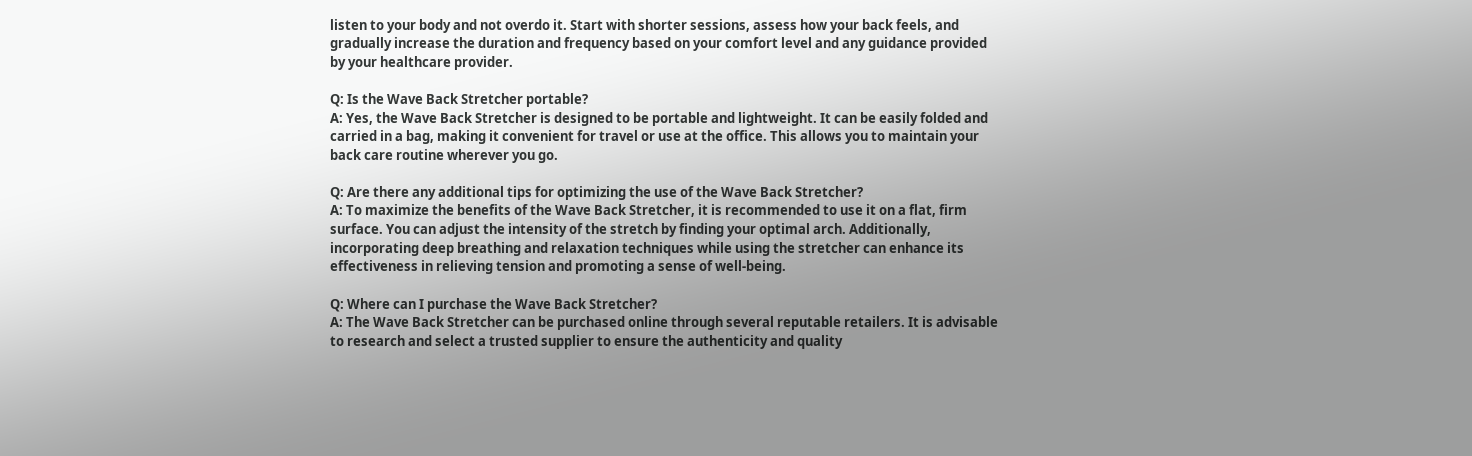listen to your body and not overdo it. Start with shorter sessions, assess how your back feels, and gradually increase the duration and frequency based on your comfort level and any guidance provided by your healthcare provider.

Q: Is the Wave Back Stretcher portable?
A: Yes, the Wave Back Stretcher is designed to be portable and lightweight. It can be easily folded and carried in a bag, making it convenient for travel or use at the office. This allows you to maintain your back care routine wherever you go.

Q: Are there any additional tips for optimizing the use of the Wave Back Stretcher?
A: To maximize the benefits of the Wave Back Stretcher, it is recommended to use it on a flat, firm surface. You can adjust the intensity of the stretch by finding your optimal arch. Additionally, incorporating deep breathing and relaxation techniques while using the stretcher can enhance its effectiveness in relieving tension and promoting a sense of well-being.

Q: Where can I purchase the Wave Back Stretcher?
A: The Wave Back Stretcher can be purchased online through several reputable retailers. It is advisable to research and select a trusted supplier to ensure the authenticity and quality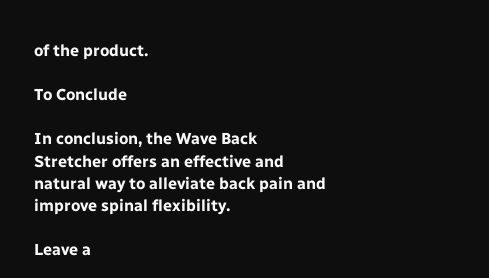of the product.

To Conclude

In conclusion, the Wave Back Stretcher offers an effective and natural way to alleviate back pain and improve spinal flexibility.

Leave a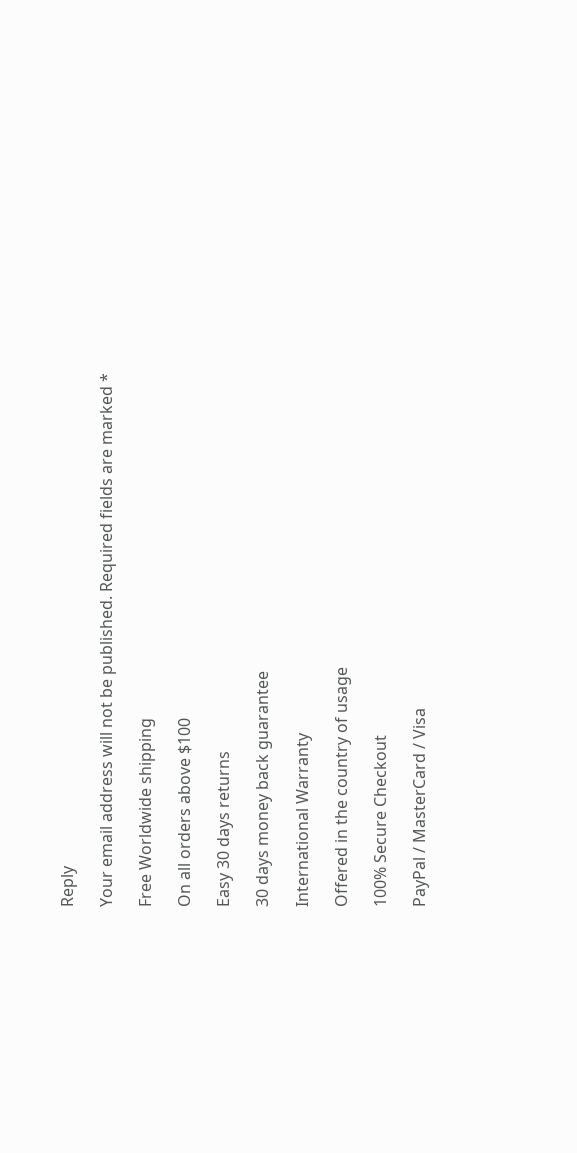Reply

Your email address will not be published. Required fields are marked *

Free Worldwide shipping

On all orders above $100

Easy 30 days returns

30 days money back guarantee

International Warranty

Offered in the country of usage

100% Secure Checkout

PayPal / MasterCard / Visa